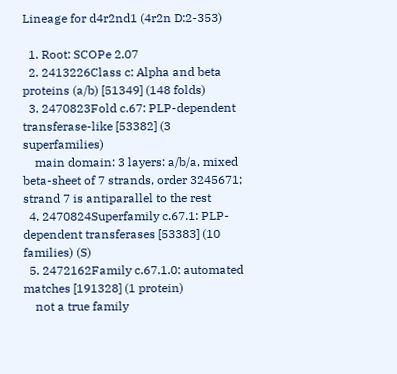Lineage for d4r2nd1 (4r2n D:2-353)

  1. Root: SCOPe 2.07
  2. 2413226Class c: Alpha and beta proteins (a/b) [51349] (148 folds)
  3. 2470823Fold c.67: PLP-dependent transferase-like [53382] (3 superfamilies)
    main domain: 3 layers: a/b/a, mixed beta-sheet of 7 strands, order 3245671; strand 7 is antiparallel to the rest
  4. 2470824Superfamily c.67.1: PLP-dependent transferases [53383] (10 families) (S)
  5. 2472162Family c.67.1.0: automated matches [191328] (1 protein)
    not a true family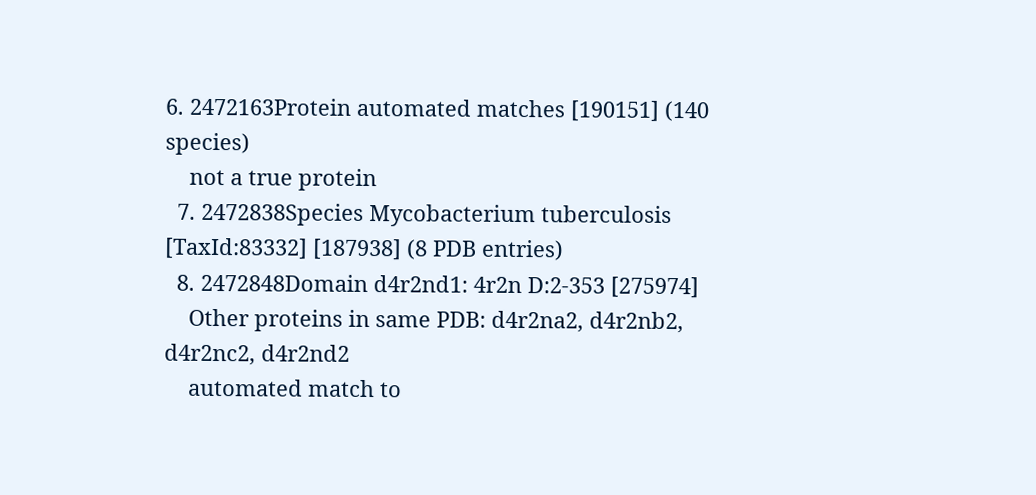6. 2472163Protein automated matches [190151] (140 species)
    not a true protein
  7. 2472838Species Mycobacterium tuberculosis [TaxId:83332] [187938] (8 PDB entries)
  8. 2472848Domain d4r2nd1: 4r2n D:2-353 [275974]
    Other proteins in same PDB: d4r2na2, d4r2nb2, d4r2nc2, d4r2nd2
    automated match to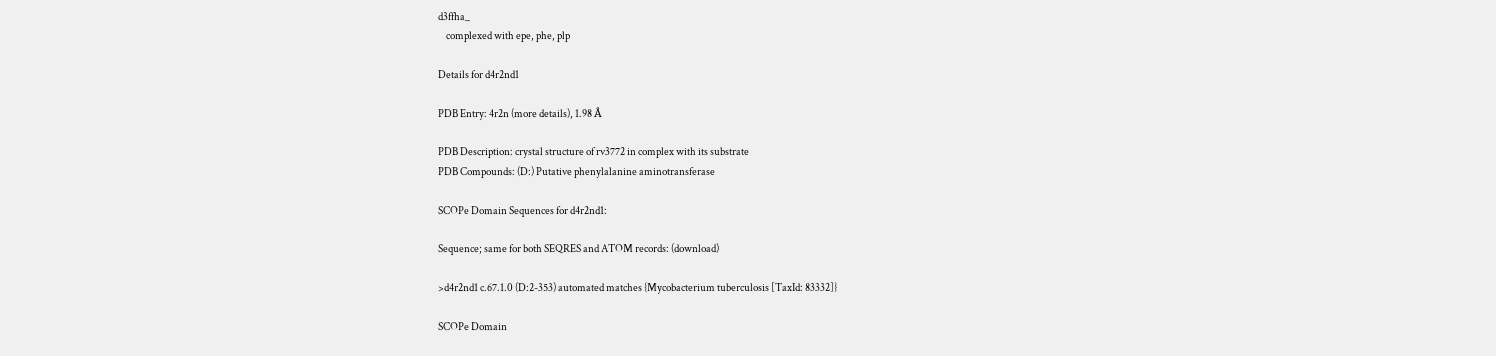d3ffha_
    complexed with epe, phe, plp

Details for d4r2nd1

PDB Entry: 4r2n (more details), 1.98 Å

PDB Description: crystal structure of rv3772 in complex with its substrate
PDB Compounds: (D:) Putative phenylalanine aminotransferase

SCOPe Domain Sequences for d4r2nd1:

Sequence; same for both SEQRES and ATOM records: (download)

>d4r2nd1 c.67.1.0 (D:2-353) automated matches {Mycobacterium tuberculosis [TaxId: 83332]}

SCOPe Domain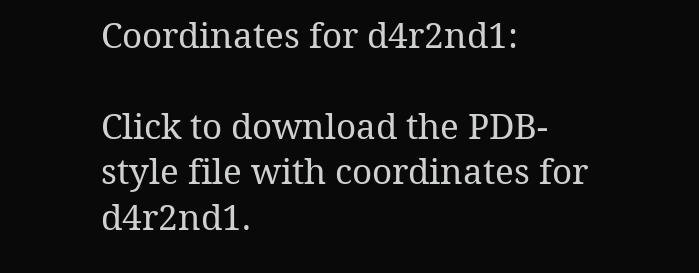Coordinates for d4r2nd1:

Click to download the PDB-style file with coordinates for d4r2nd1.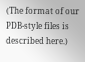(The format of our PDB-style files is described here.)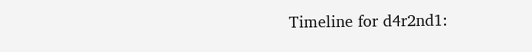Timeline for d4r2nd1: